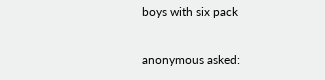boys with six pack

anonymous asked: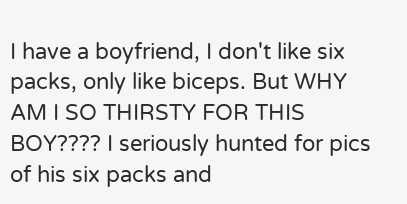I have a boyfriend, I don't like six packs, only like biceps. But WHY AM I SO THIRSTY FOR THIS BOY???? I seriously hunted for pics of his six packs and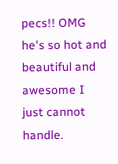pecs!! OMG he's so hot and beautiful and awesome I just cannot handle.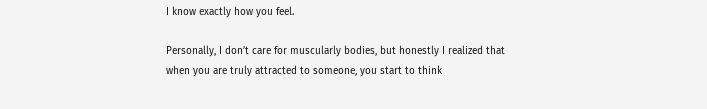I know exactly how you feel.

Personally, I don’t care for muscularly bodies, but honestly I realized that when you are truly attracted to someone, you start to think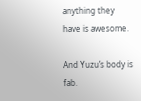anything they have is awesome.

And Yuzu’s body is fab.